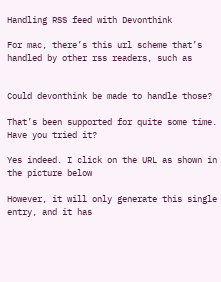Handling RSS feed with Devonthink

For mac, there’s this url scheme that’s handled by other rss readers, such as


Could devonthink be made to handle those?

That’s been supported for quite some time. Have you tried it?

Yes indeed. I click on the URL as shown in the picture below

However, it will only generate this single entry, and it has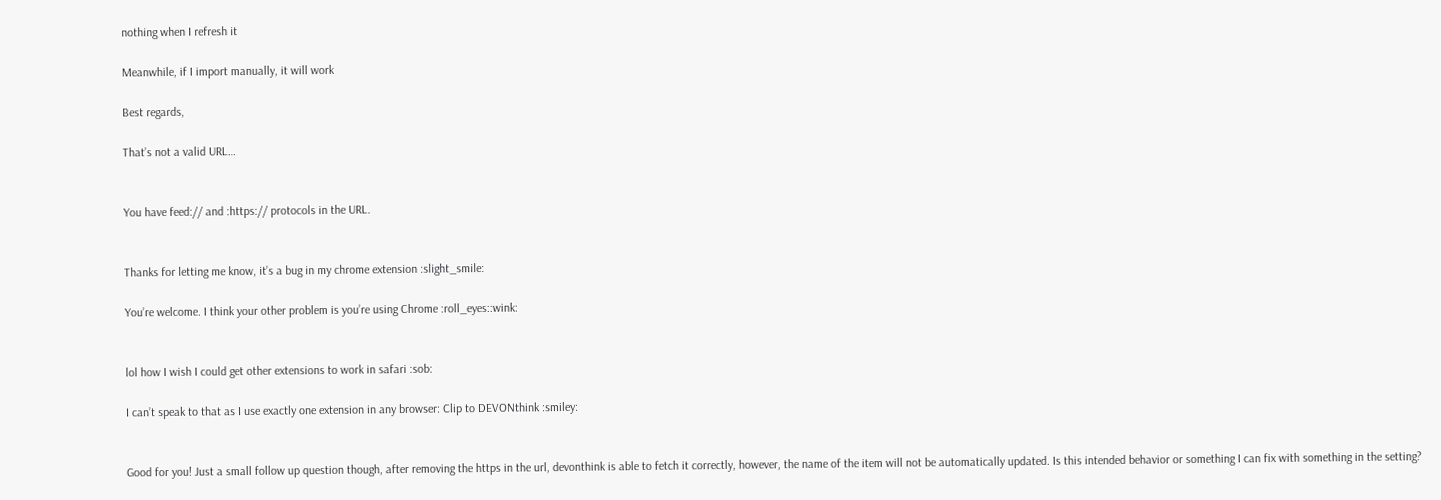nothing when I refresh it

Meanwhile, if I import manually, it will work

Best regards,

That’s not a valid URL…


You have feed:// and :https:// protocols in the URL.


Thanks for letting me know, it’s a bug in my chrome extension :slight_smile:

You’re welcome. I think your other problem is you’re using Chrome :roll_eyes::wink:


lol how I wish I could get other extensions to work in safari :sob:

I can’t speak to that as I use exactly one extension in any browser: Clip to DEVONthink :smiley:


Good for you! Just a small follow up question though, after removing the https in the url, devonthink is able to fetch it correctly, however, the name of the item will not be automatically updated. Is this intended behavior or something I can fix with something in the setting?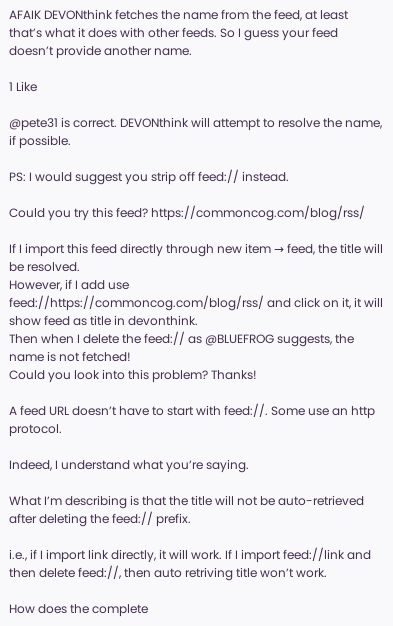AFAIK DEVONthink fetches the name from the feed, at least that’s what it does with other feeds. So I guess your feed doesn’t provide another name.

1 Like

@pete31 is correct. DEVONthink will attempt to resolve the name, if possible.

PS: I would suggest you strip off feed:// instead.

Could you try this feed? https://commoncog.com/blog/rss/

If I import this feed directly through new item → feed, the title will be resolved.
However, if I add use feed://https://commoncog.com/blog/rss/ and click on it, it will show feed as title in devonthink.
Then when I delete the feed:// as @BLUEFROG suggests, the name is not fetched!
Could you look into this problem? Thanks!

A feed URL doesn’t have to start with feed://. Some use an http protocol.

Indeed, I understand what you’re saying.

What I’m describing is that the title will not be auto-retrieved after deleting the feed:// prefix.

i.e., if I import link directly, it will work. If I import feed://link and then delete feed://, then auto retriving title won’t work.

How does the complete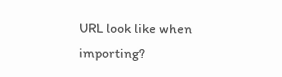URL look like when importing?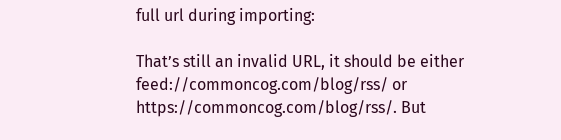full url during importing:

That’s still an invalid URL, it should be either feed://commoncog.com/blog/rss/ or https://commoncog.com/blog/rss/. But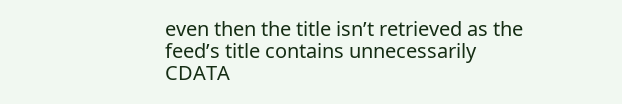even then the title isn’t retrieved as the feed’s title contains unnecessarily CDATA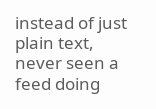instead of just plain text, never seen a feed doing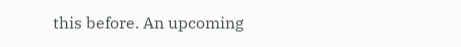this before. An upcoming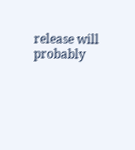release will probably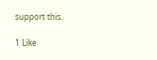support this.

1 Like